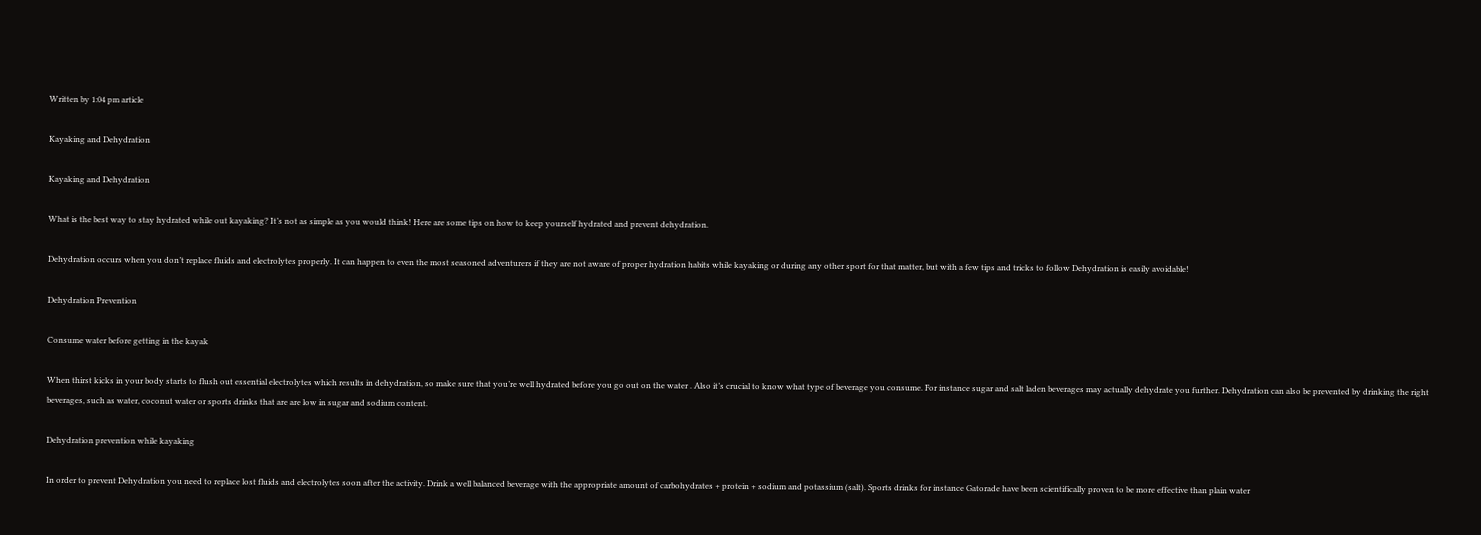Written by 1:04 pm article

Kayaking and Dehydration

Kayaking and Dehydration

What is the best way to stay hydrated while out kayaking? It’s not as simple as you would think! Here are some tips on how to keep yourself hydrated and prevent dehydration.

Dehydration occurs when you don’t replace fluids and electrolytes properly. It can happen to even the most seasoned adventurers if they are not aware of proper hydration habits while kayaking or during any other sport for that matter, but with a few tips and tricks to follow Dehydration is easily avoidable!

Dehydration Prevention

Consume water before getting in the kayak

When thirst kicks in your body starts to flush out essential electrolytes which results in dehydration, so make sure that you’re well hydrated before you go out on the water . Also it’s crucial to know what type of beverage you consume. For instance sugar and salt laden beverages may actually dehydrate you further. Dehydration can also be prevented by drinking the right beverages, such as water, coconut water or sports drinks that are are low in sugar and sodium content.

Dehydration prevention while kayaking

In order to prevent Dehydration you need to replace lost fluids and electrolytes soon after the activity. Drink a well balanced beverage with the appropriate amount of carbohydrates + protein + sodium and potassium (salt). Sports drinks for instance Gatorade have been scientifically proven to be more effective than plain water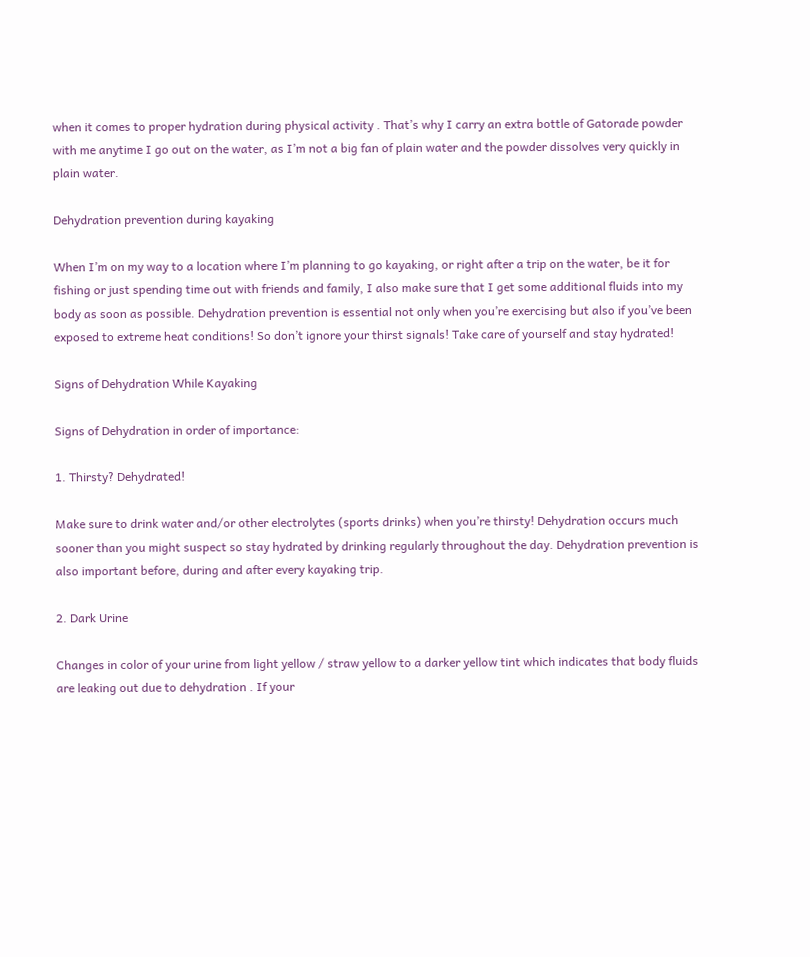when it comes to proper hydration during physical activity . That’s why I carry an extra bottle of Gatorade powder with me anytime I go out on the water, as I’m not a big fan of plain water and the powder dissolves very quickly in plain water.

Dehydration prevention during kayaking

When I’m on my way to a location where I’m planning to go kayaking, or right after a trip on the water, be it for fishing or just spending time out with friends and family, I also make sure that I get some additional fluids into my body as soon as possible. Dehydration prevention is essential not only when you’re exercising but also if you’ve been exposed to extreme heat conditions! So don’t ignore your thirst signals! Take care of yourself and stay hydrated!

Signs of Dehydration While Kayaking

Signs of Dehydration in order of importance:

1. Thirsty? Dehydrated!

Make sure to drink water and/or other electrolytes (sports drinks) when you’re thirsty! Dehydration occurs much sooner than you might suspect so stay hydrated by drinking regularly throughout the day. Dehydration prevention is also important before, during and after every kayaking trip.

2. Dark Urine

Changes in color of your urine from light yellow / straw yellow to a darker yellow tint which indicates that body fluids are leaking out due to dehydration . If your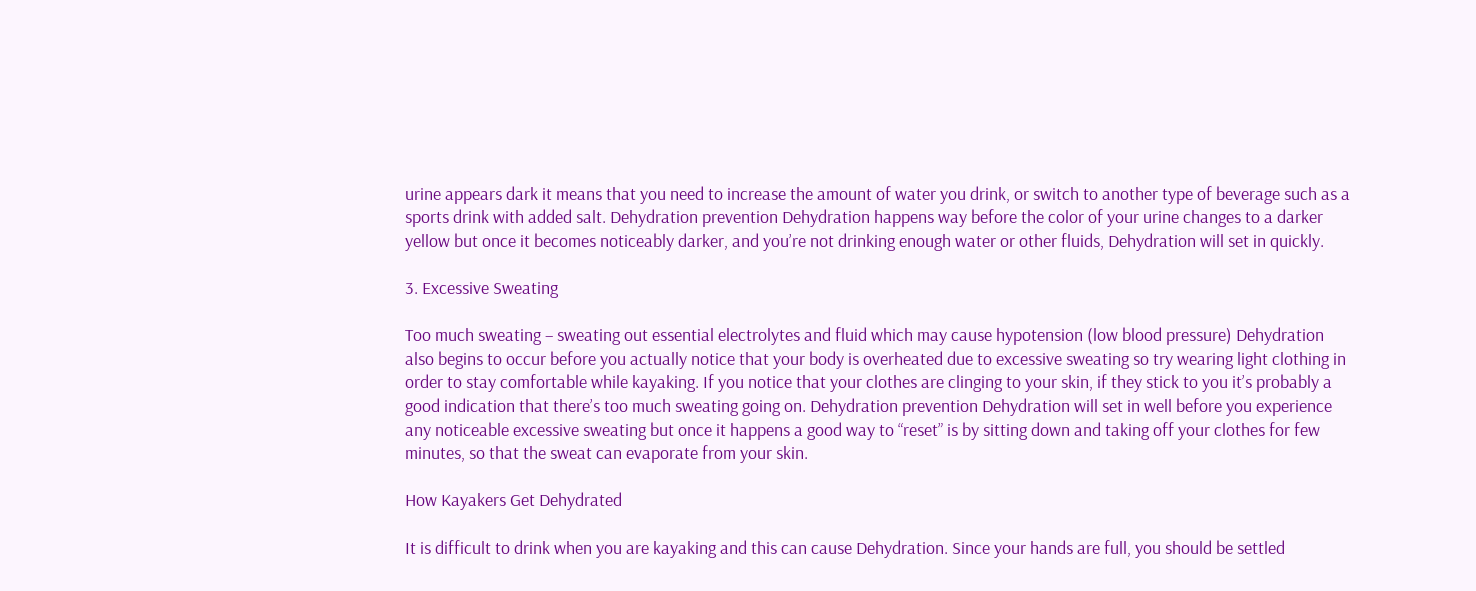urine appears dark it means that you need to increase the amount of water you drink, or switch to another type of beverage such as a sports drink with added salt. Dehydration prevention Dehydration happens way before the color of your urine changes to a darker yellow but once it becomes noticeably darker, and you’re not drinking enough water or other fluids, Dehydration will set in quickly.

3. Excessive Sweating

Too much sweating – sweating out essential electrolytes and fluid which may cause hypotension (low blood pressure) Dehydration also begins to occur before you actually notice that your body is overheated due to excessive sweating so try wearing light clothing in order to stay comfortable while kayaking. If you notice that your clothes are clinging to your skin, if they stick to you it’s probably a good indication that there’s too much sweating going on. Dehydration prevention Dehydration will set in well before you experience any noticeable excessive sweating but once it happens a good way to “reset” is by sitting down and taking off your clothes for few minutes, so that the sweat can evaporate from your skin.

How Kayakers Get Dehydrated

It is difficult to drink when you are kayaking and this can cause Dehydration. Since your hands are full, you should be settled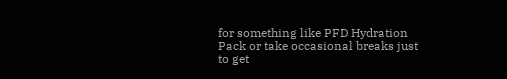for something like PFD Hydration Pack or take occasional breaks just to get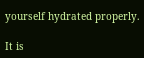yourself hydrated properly.

It is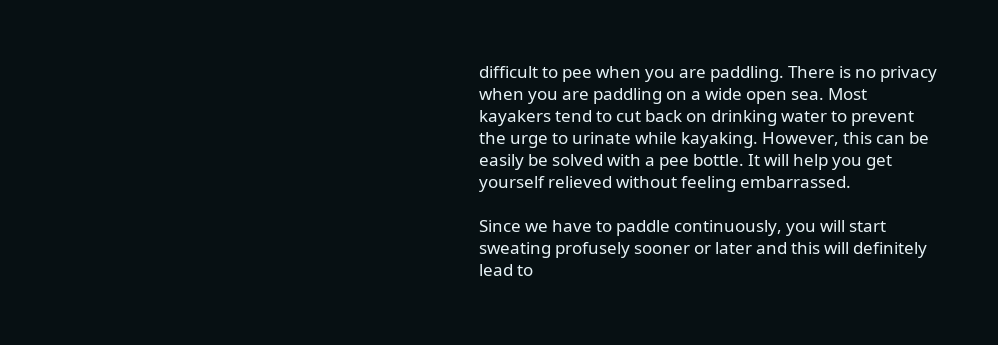difficult to pee when you are paddling. There is no privacy when you are paddling on a wide open sea. Most kayakers tend to cut back on drinking water to prevent the urge to urinate while kayaking. However, this can be easily be solved with a pee bottle. It will help you get yourself relieved without feeling embarrassed.

Since we have to paddle continuously, you will start sweating profusely sooner or later and this will definitely lead to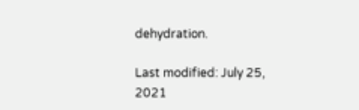dehydration.

Last modified: July 25, 2021